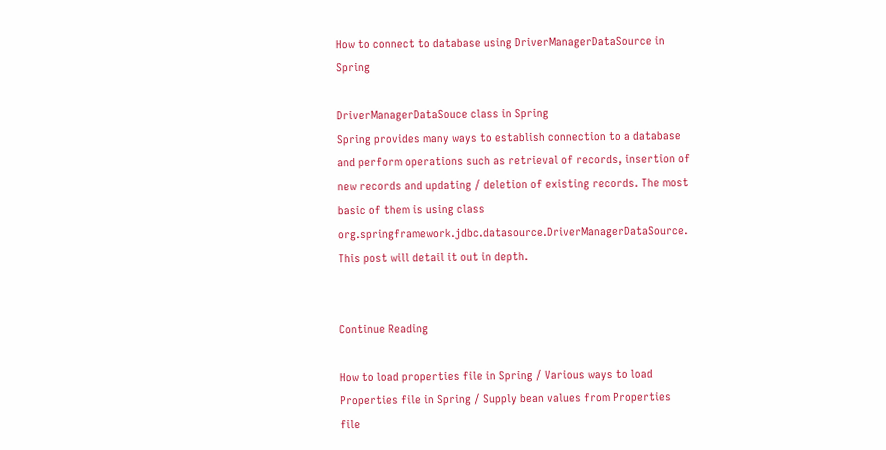How to connect to database using DriverManagerDataSource in Spring

DriverManagerDataSouce class in Spring
Spring provides many ways to establish connection to a database and perform operations such as retrieval of records, insertion of new records and updating / deletion of existing records. The most basic of them is using class org.springframework.jdbc.datasource.DriverManagerDataSource. This post will detail it out in depth.


Continue Reading

How to load properties file in Spring / Various ways to load Properties file in Spring / Supply bean values from Properties file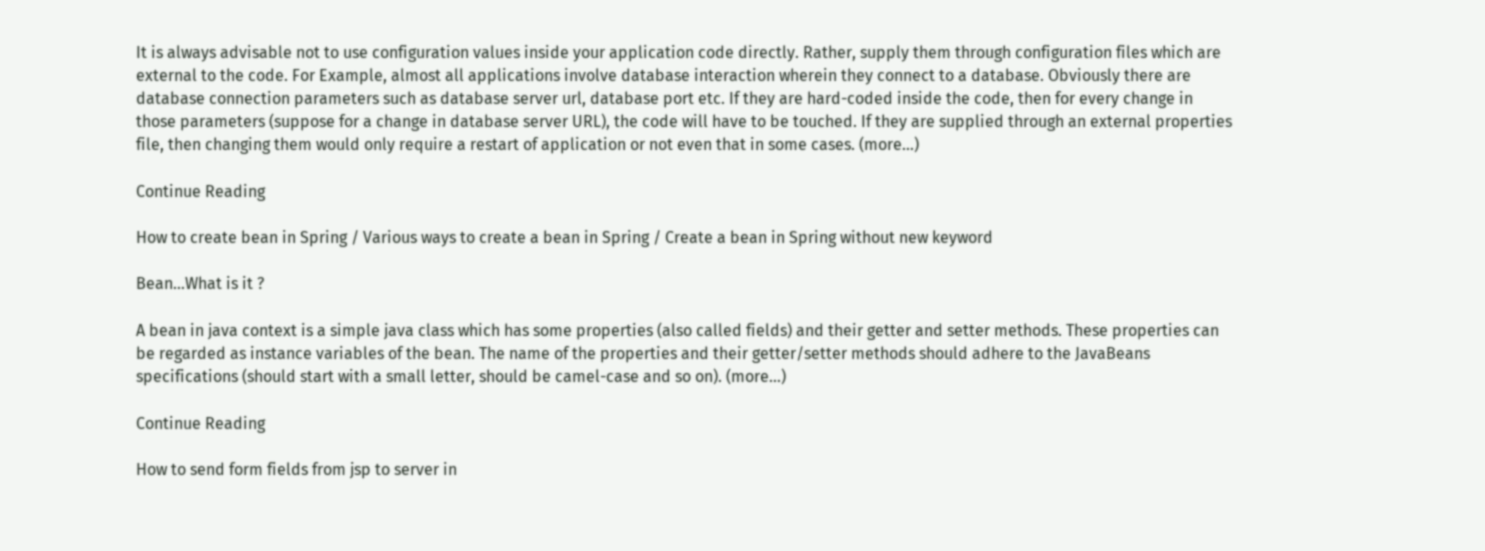It is always advisable not to use configuration values inside your application code directly. Rather, supply them through configuration files which are external to the code. For Example, almost all applications involve database interaction wherein they connect to a database. Obviously there are database connection parameters such as database server url, database port etc. If they are hard-coded inside the code, then for every change in those parameters (suppose for a change in database server URL), the code will have to be touched. If they are supplied through an external properties file, then changing them would only require a restart of application or not even that in some cases. (more…)

Continue Reading

How to create bean in Spring / Various ways to create a bean in Spring / Create a bean in Spring without new keyword

Bean…What is it ?

A bean in java context is a simple java class which has some properties (also called fields) and their getter and setter methods. These properties can be regarded as instance variables of the bean. The name of the properties and their getter/setter methods should adhere to the JavaBeans specifications (should start with a small letter, should be camel-case and so on). (more…)

Continue Reading

How to send form fields from jsp to server in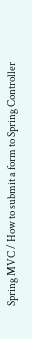Spring MVC / How to submit a form to Spring Controller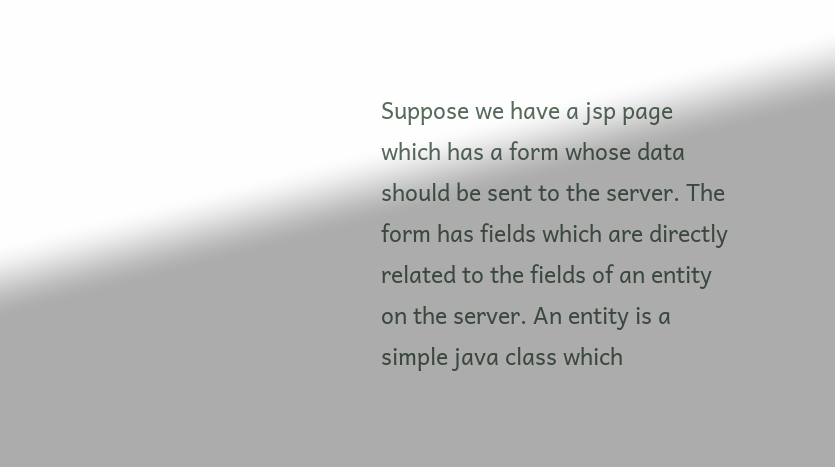Suppose we have a jsp page which has a form whose data should be sent to the server. The form has fields which are directly related to the fields of an entity on the server. An entity is a simple java class which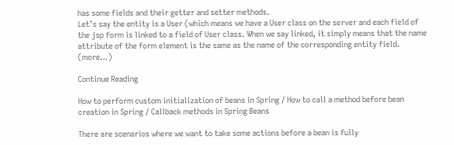has some fields and their getter and setter methods.
Let’s say the entity is a User (which means we have a User class on the server and each field of the jsp form is linked to a field of User class. When we say linked, it simply means that the name attribute of the form element is the same as the name of the corresponding entity field. (more…)

Continue Reading

How to perform custom initialization of beans in Spring / How to call a method before bean creation in Spring / Callback methods in Spring Beans

There are scenarios where we want to take some actions before a bean is fully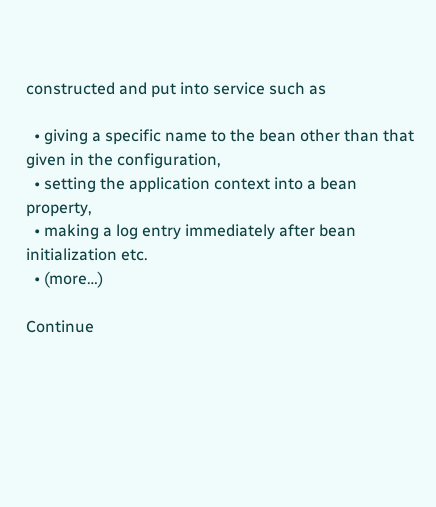constructed and put into service such as

  • giving a specific name to the bean other than that given in the configuration,
  • setting the application context into a bean property,
  • making a log entry immediately after bean initialization etc.
  • (more…)

Continue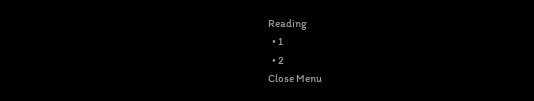Reading
  • 1
  • 2
Close Menu